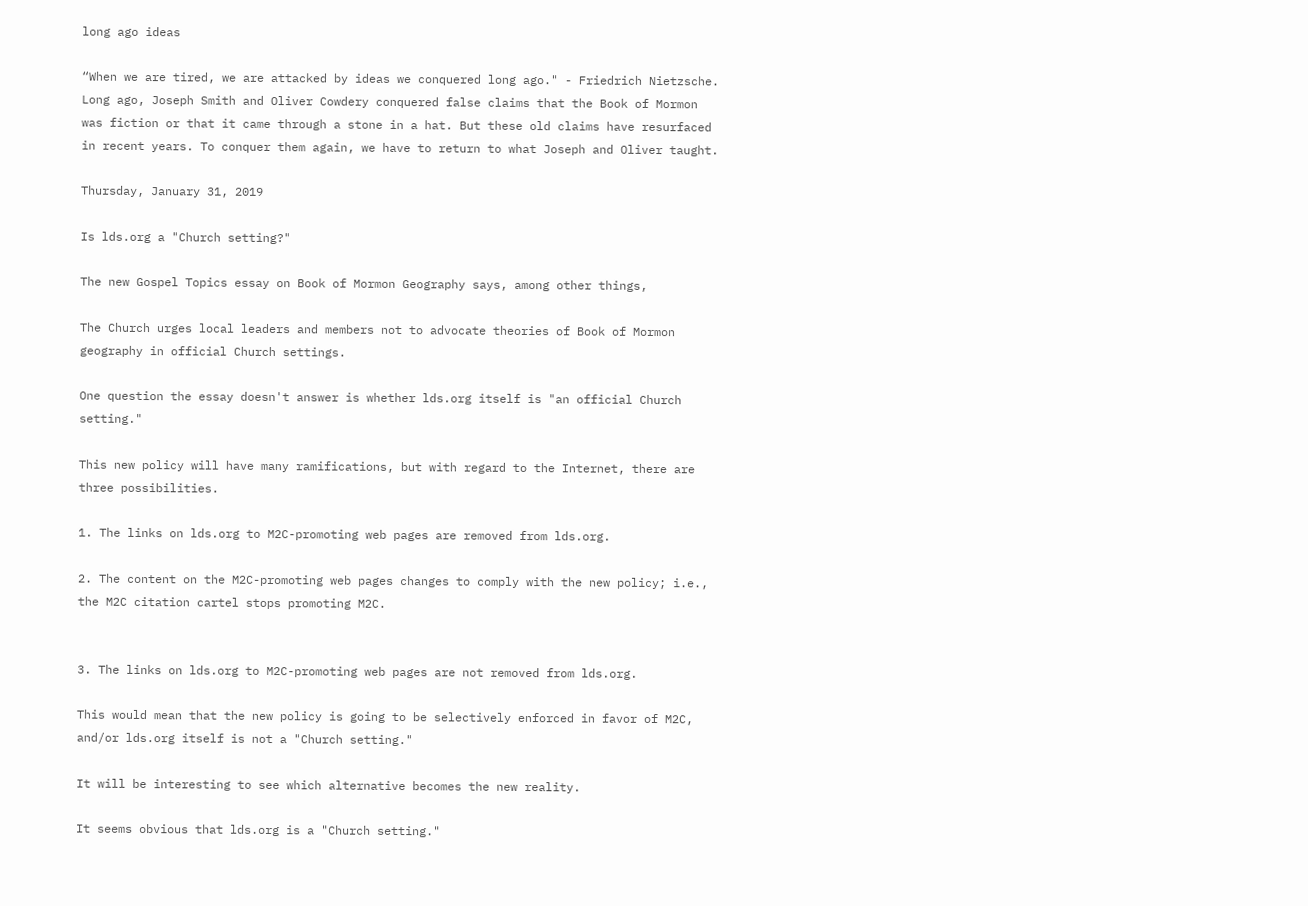long ago ideas

“When we are tired, we are attacked by ideas we conquered long ago." - Friedrich Nietzsche. Long ago, Joseph Smith and Oliver Cowdery conquered false claims that the Book of Mormon was fiction or that it came through a stone in a hat. But these old claims have resurfaced in recent years. To conquer them again, we have to return to what Joseph and Oliver taught.

Thursday, January 31, 2019

Is lds.org a "Church setting?"

The new Gospel Topics essay on Book of Mormon Geography says, among other things,

The Church urges local leaders and members not to advocate theories of Book of Mormon geography in official Church settings.

One question the essay doesn't answer is whether lds.org itself is "an official Church setting."

This new policy will have many ramifications, but with regard to the Internet, there are three possibilities.

1. The links on lds.org to M2C-promoting web pages are removed from lds.org.

2. The content on the M2C-promoting web pages changes to comply with the new policy; i.e., the M2C citation cartel stops promoting M2C.


3. The links on lds.org to M2C-promoting web pages are not removed from lds.org.

This would mean that the new policy is going to be selectively enforced in favor of M2C, and/or lds.org itself is not a "Church setting."

It will be interesting to see which alternative becomes the new reality.

It seems obvious that lds.org is a "Church setting."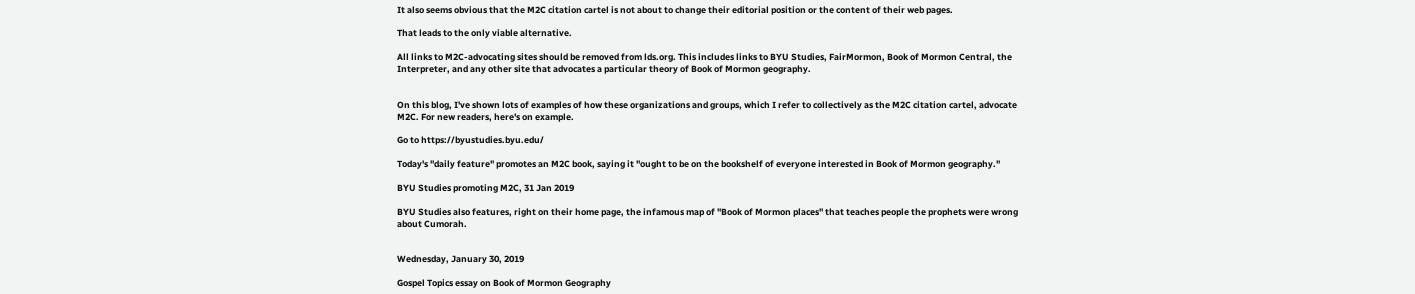It also seems obvious that the M2C citation cartel is not about to change their editorial position or the content of their web pages.

That leads to the only viable alternative.

All links to M2C-advocating sites should be removed from lds.org. This includes links to BYU Studies, FairMormon, Book of Mormon Central, the Interpreter, and any other site that advocates a particular theory of Book of Mormon geography.


On this blog, I've shown lots of examples of how these organizations and groups, which I refer to collectively as the M2C citation cartel, advocate M2C. For new readers, here's on example.

Go to https://byustudies.byu.edu/

Today's "daily feature" promotes an M2C book, saying it "ought to be on the bookshelf of everyone interested in Book of Mormon geography."

BYU Studies promoting M2C, 31 Jan 2019

BYU Studies also features, right on their home page, the infamous map of "Book of Mormon places" that teaches people the prophets were wrong about Cumorah.


Wednesday, January 30, 2019

Gospel Topics essay on Book of Mormon Geography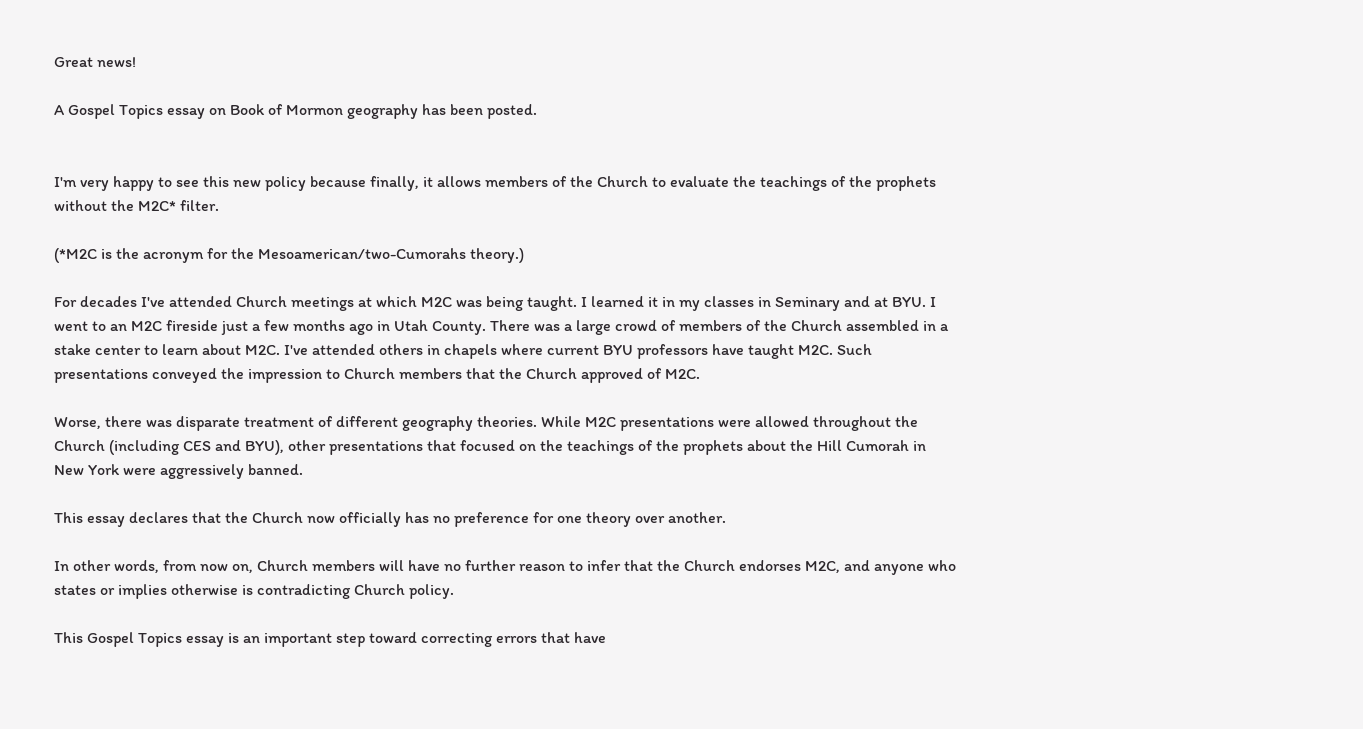Great news!

A Gospel Topics essay on Book of Mormon geography has been posted.


I'm very happy to see this new policy because finally, it allows members of the Church to evaluate the teachings of the prophets without the M2C* filter.

(*M2C is the acronym for the Mesoamerican/two-Cumorahs theory.)

For decades I've attended Church meetings at which M2C was being taught. I learned it in my classes in Seminary and at BYU. I went to an M2C fireside just a few months ago in Utah County. There was a large crowd of members of the Church assembled in a stake center to learn about M2C. I've attended others in chapels where current BYU professors have taught M2C. Such presentations conveyed the impression to Church members that the Church approved of M2C.

Worse, there was disparate treatment of different geography theories. While M2C presentations were allowed throughout the Church (including CES and BYU), other presentations that focused on the teachings of the prophets about the Hill Cumorah in New York were aggressively banned.

This essay declares that the Church now officially has no preference for one theory over another.

In other words, from now on, Church members will have no further reason to infer that the Church endorses M2C, and anyone who states or implies otherwise is contradicting Church policy.

This Gospel Topics essay is an important step toward correcting errors that have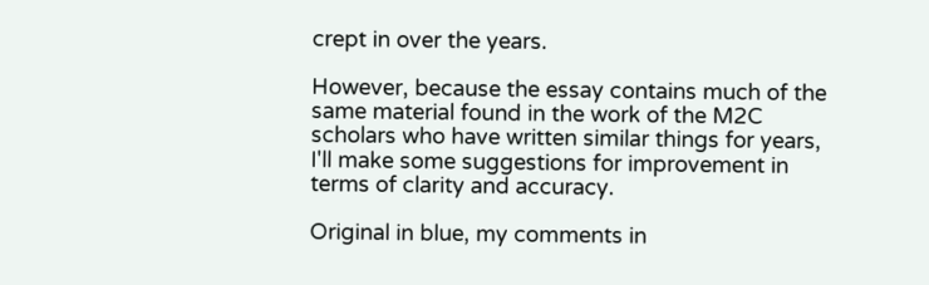crept in over the years.

However, because the essay contains much of the same material found in the work of the M2C scholars who have written similar things for years, I'll make some suggestions for improvement in terms of clarity and accuracy.

Original in blue, my comments in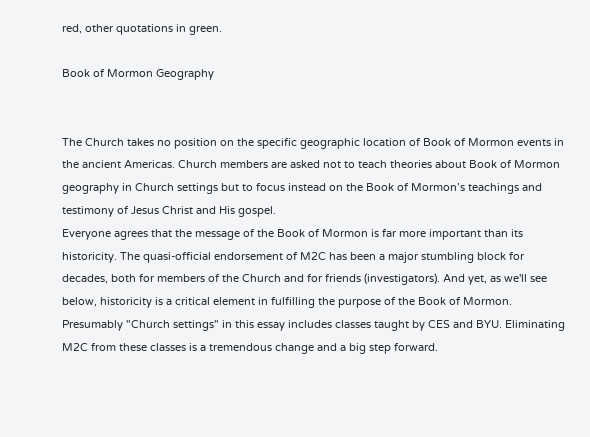red, other quotations in green.

Book of Mormon Geography


The Church takes no position on the specific geographic location of Book of Mormon events in the ancient Americas. Church members are asked not to teach theories about Book of Mormon geography in Church settings but to focus instead on the Book of Mormon’s teachings and testimony of Jesus Christ and His gospel.
Everyone agrees that the message of the Book of Mormon is far more important than its historicity. The quasi-official endorsement of M2C has been a major stumbling block for decades, both for members of the Church and for friends (investigators). And yet, as we'll see below, historicity is a critical element in fulfilling the purpose of the Book of Mormon.
Presumably "Church settings" in this essay includes classes taught by CES and BYU. Eliminating M2C from these classes is a tremendous change and a big step forward.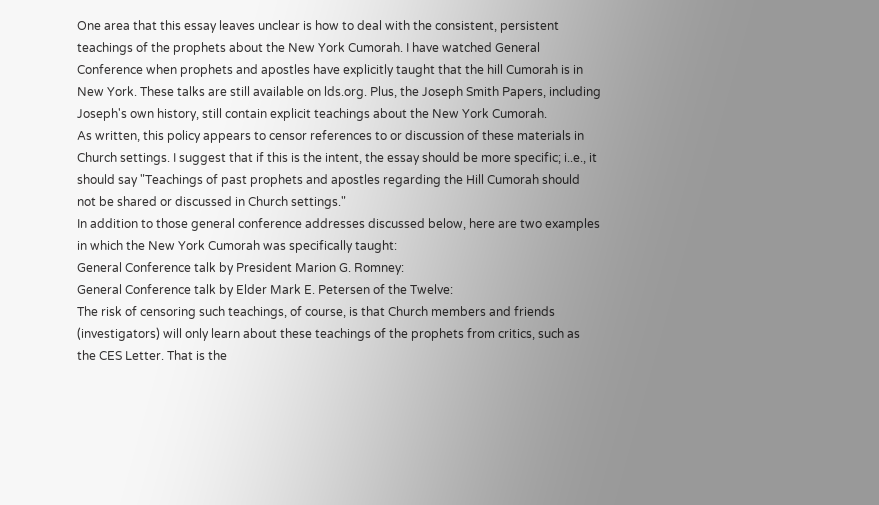One area that this essay leaves unclear is how to deal with the consistent, persistent teachings of the prophets about the New York Cumorah. I have watched General Conference when prophets and apostles have explicitly taught that the hill Cumorah is in New York. These talks are still available on lds.org. Plus, the Joseph Smith Papers, including Joseph's own history, still contain explicit teachings about the New York Cumorah.
As written, this policy appears to censor references to or discussion of these materials in Church settings. I suggest that if this is the intent, the essay should be more specific; i..e., it should say "Teachings of past prophets and apostles regarding the Hill Cumorah should not be shared or discussed in Church settings."
In addition to those general conference addresses discussed below, here are two examples in which the New York Cumorah was specifically taught:
General Conference talk by President Marion G. Romney:
General Conference talk by Elder Mark E. Petersen of the Twelve:
The risk of censoring such teachings, of course, is that Church members and friends (investigators) will only learn about these teachings of the prophets from critics, such as the CES Letter. That is the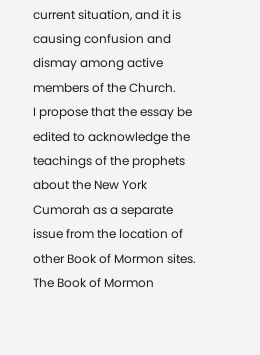current situation, and it is causing confusion and dismay among active members of the Church.
I propose that the essay be edited to acknowledge the teachings of the prophets about the New York Cumorah as a separate issue from the location of other Book of Mormon sites.
The Book of Mormon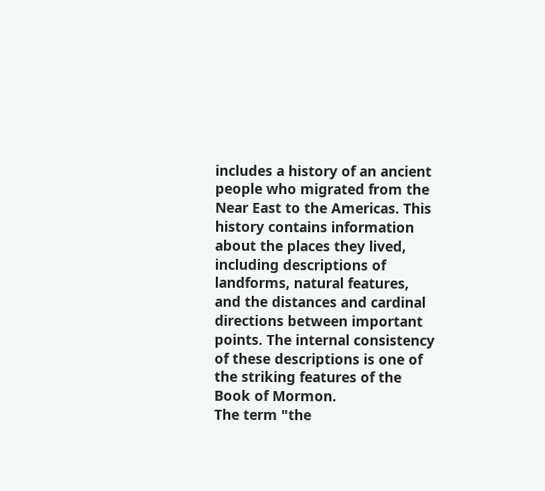includes a history of an ancient people who migrated from the Near East to the Americas. This history contains information about the places they lived, including descriptions of landforms, natural features, and the distances and cardinal directions between important points. The internal consistency of these descriptions is one of the striking features of the Book of Mormon.
The term "the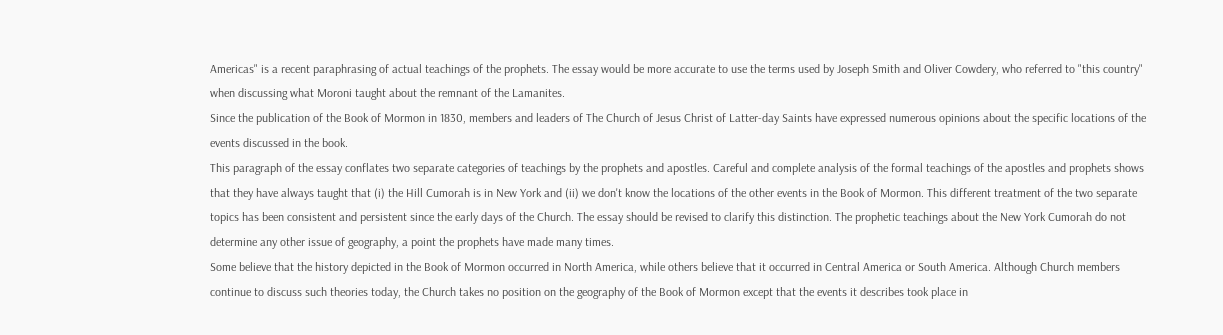Americas" is a recent paraphrasing of actual teachings of the prophets. The essay would be more accurate to use the terms used by Joseph Smith and Oliver Cowdery, who referred to "this country" when discussing what Moroni taught about the remnant of the Lamanites.
Since the publication of the Book of Mormon in 1830, members and leaders of The Church of Jesus Christ of Latter-day Saints have expressed numerous opinions about the specific locations of the events discussed in the book.
This paragraph of the essay conflates two separate categories of teachings by the prophets and apostles. Careful and complete analysis of the formal teachings of the apostles and prophets shows that they have always taught that (i) the Hill Cumorah is in New York and (ii) we don't know the locations of the other events in the Book of Mormon. This different treatment of the two separate topics has been consistent and persistent since the early days of the Church. The essay should be revised to clarify this distinction. The prophetic teachings about the New York Cumorah do not determine any other issue of geography, a point the prophets have made many times.
Some believe that the history depicted in the Book of Mormon occurred in North America, while others believe that it occurred in Central America or South America. Although Church members continue to discuss such theories today, the Church takes no position on the geography of the Book of Mormon except that the events it describes took place in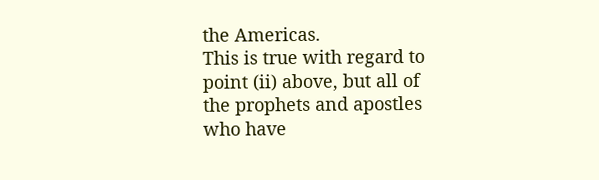the Americas.
This is true with regard to point (ii) above, but all of the prophets and apostles who have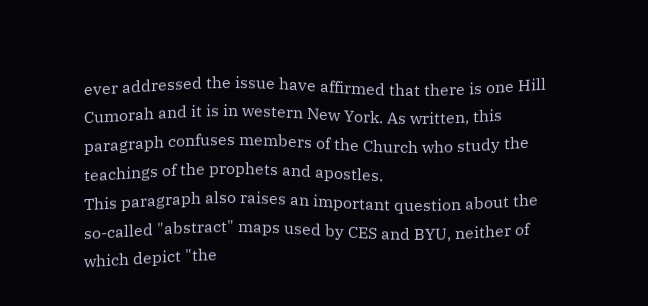ever addressed the issue have affirmed that there is one Hill Cumorah and it is in western New York. As written, this paragraph confuses members of the Church who study the teachings of the prophets and apostles.
This paragraph also raises an important question about the so-called "abstract" maps used by CES and BYU, neither of which depict "the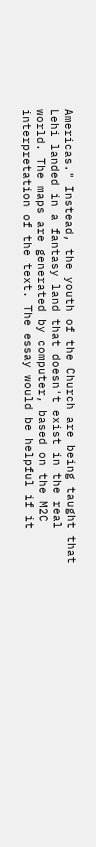Americas." Instead, the youth of the Church are being taught that Lehi landed in a fantasy land that doesn't exist in the real world. The maps are generated by computer, based on the M2C interpretation of the text. The essay would be helpful if it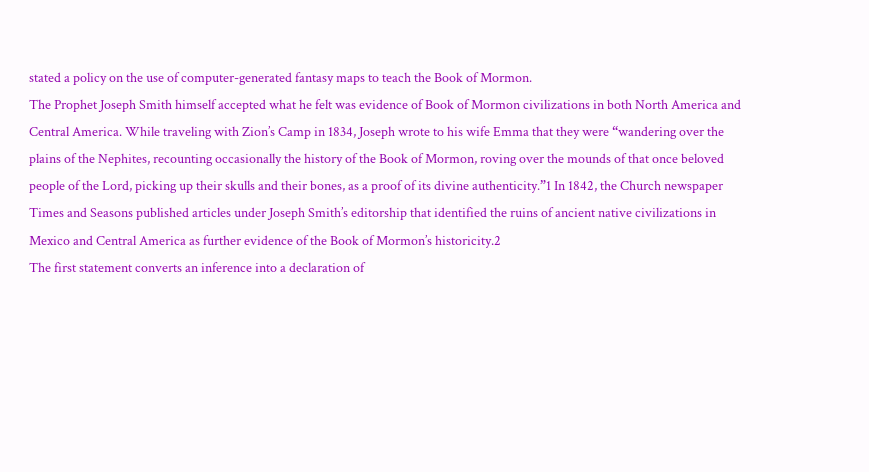stated a policy on the use of computer-generated fantasy maps to teach the Book of Mormon.
The Prophet Joseph Smith himself accepted what he felt was evidence of Book of Mormon civilizations in both North America and Central America. While traveling with Zion’s Camp in 1834, Joseph wrote to his wife Emma that they were “wandering over the plains of the Nephites, recounting occasionally the history of the Book of Mormon, roving over the mounds of that once beloved people of the Lord, picking up their skulls and their bones, as a proof of its divine authenticity.”1 In 1842, the Church newspaper Times and Seasons published articles under Joseph Smith’s editorship that identified the ruins of ancient native civilizations in Mexico and Central America as further evidence of the Book of Mormon’s historicity.2
The first statement converts an inference into a declaration of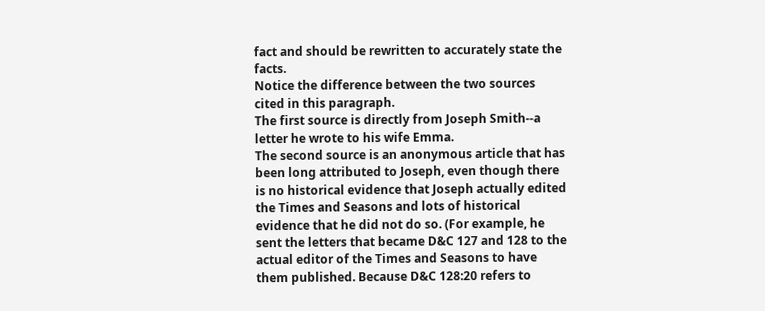fact and should be rewritten to accurately state the facts.
Notice the difference between the two sources cited in this paragraph.
The first source is directly from Joseph Smith--a letter he wrote to his wife Emma.
The second source is an anonymous article that has been long attributed to Joseph, even though there is no historical evidence that Joseph actually edited the Times and Seasons and lots of historical evidence that he did not do so. (For example, he sent the letters that became D&C 127 and 128 to the actual editor of the Times and Seasons to have them published. Because D&C 128:20 refers to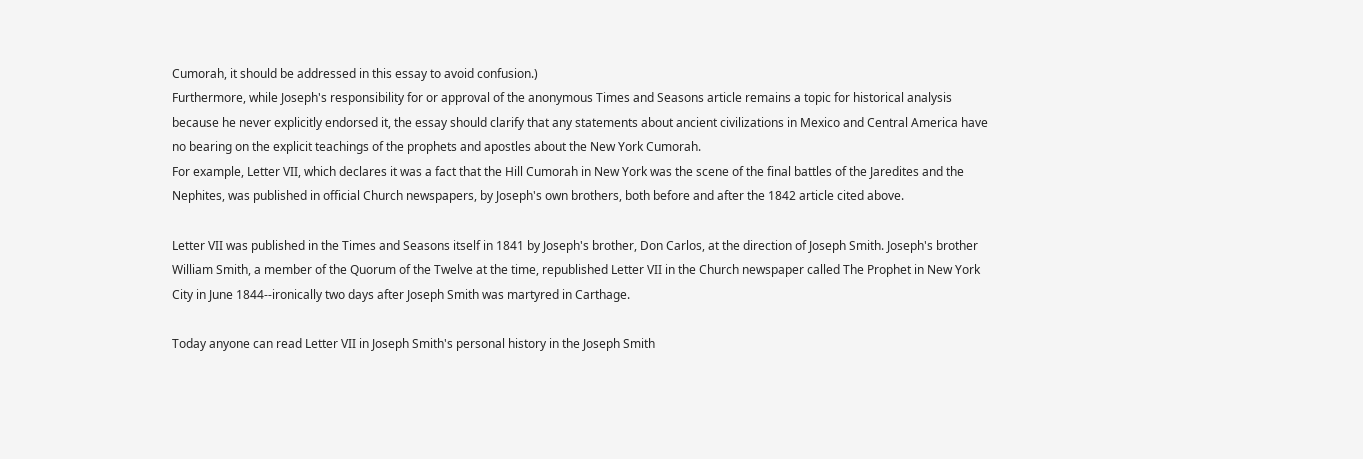Cumorah, it should be addressed in this essay to avoid confusion.)
Furthermore, while Joseph's responsibility for or approval of the anonymous Times and Seasons article remains a topic for historical analysis because he never explicitly endorsed it, the essay should clarify that any statements about ancient civilizations in Mexico and Central America have no bearing on the explicit teachings of the prophets and apostles about the New York Cumorah.
For example, Letter VII, which declares it was a fact that the Hill Cumorah in New York was the scene of the final battles of the Jaredites and the Nephites, was published in official Church newspapers, by Joseph's own brothers, both before and after the 1842 article cited above.

Letter VII was published in the Times and Seasons itself in 1841 by Joseph's brother, Don Carlos, at the direction of Joseph Smith. Joseph's brother William Smith, a member of the Quorum of the Twelve at the time, republished Letter VII in the Church newspaper called The Prophet in New York City in June 1844--ironically two days after Joseph Smith was martyred in Carthage.

Today anyone can read Letter VII in Joseph Smith's personal history in the Joseph Smith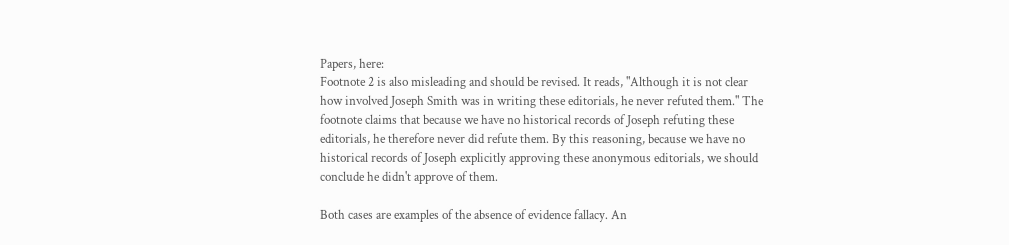Papers, here:
Footnote 2 is also misleading and should be revised. It reads, "Although it is not clear how involved Joseph Smith was in writing these editorials, he never refuted them." The footnote claims that because we have no historical records of Joseph refuting these editorials, he therefore never did refute them. By this reasoning, because we have no historical records of Joseph explicitly approving these anonymous editorials, we should conclude he didn't approve of them.

Both cases are examples of the absence of evidence fallacy. An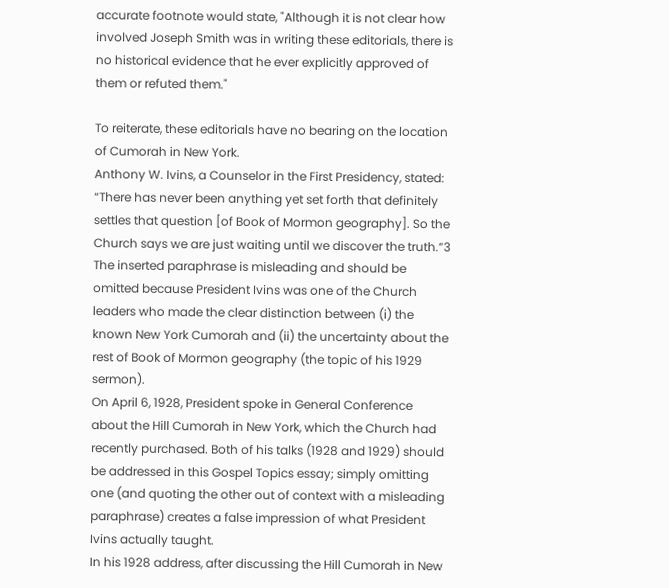accurate footnote would state, "Although it is not clear how involved Joseph Smith was in writing these editorials, there is no historical evidence that he ever explicitly approved of them or refuted them."

To reiterate, these editorials have no bearing on the location of Cumorah in New York.
Anthony W. Ivins, a Counselor in the First Presidency, stated: “There has never been anything yet set forth that definitely settles that question [of Book of Mormon geography]. So the Church says we are just waiting until we discover the truth.”3
The inserted paraphrase is misleading and should be omitted because President Ivins was one of the Church leaders who made the clear distinction between (i) the known New York Cumorah and (ii) the uncertainty about the rest of Book of Mormon geography (the topic of his 1929 sermon).
On April 6, 1928, President spoke in General Conference about the Hill Cumorah in New York, which the Church had recently purchased. Both of his talks (1928 and 1929) should be addressed in this Gospel Topics essay; simply omitting one (and quoting the other out of context with a misleading paraphrase) creates a false impression of what President Ivins actually taught.
In his 1928 address, after discussing the Hill Cumorah in New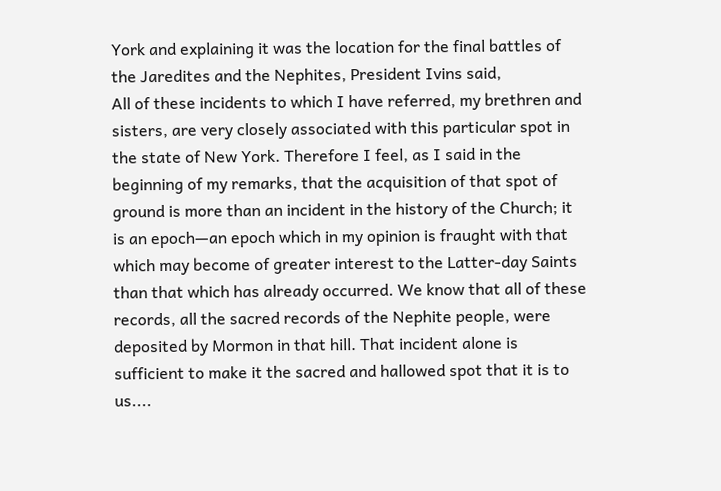York and explaining it was the location for the final battles of the Jaredites and the Nephites, President Ivins said,
All of these incidents to which I have referred, my brethren and sisters, are very closely associated with this particular spot in the state of New York. Therefore I feel, as I said in the beginning of my remarks, that the acquisition of that spot of ground is more than an incident in the history of the Church; it is an epoch—an epoch which in my opinion is fraught with that which may become of greater interest to the Latter-day Saints than that which has already occurred. We know that all of these records, all the sacred records of the Nephite people, were deposited by Mormon in that hill. That incident alone is sufficient to make it the sacred and hallowed spot that it is to us....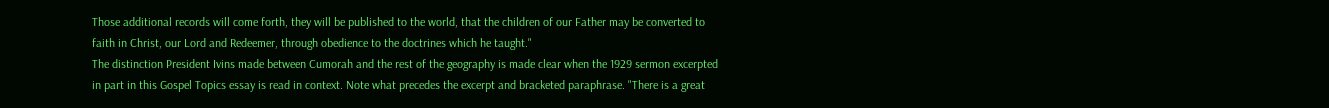Those additional records will come forth, they will be published to the world, that the children of our Father may be converted to faith in Christ, our Lord and Redeemer, through obedience to the doctrines which he taught."
The distinction President Ivins made between Cumorah and the rest of the geography is made clear when the 1929 sermon excerpted in part in this Gospel Topics essay is read in context. Note what precedes the excerpt and bracketed paraphrase. "There is a great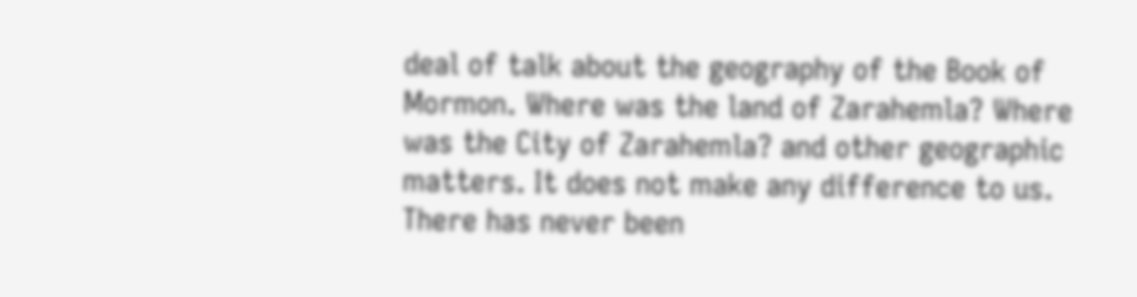deal of talk about the geography of the Book of Mormon. Where was the land of Zarahemla? Where was the City of Zarahemla? and other geographic matters. It does not make any difference to us. There has never been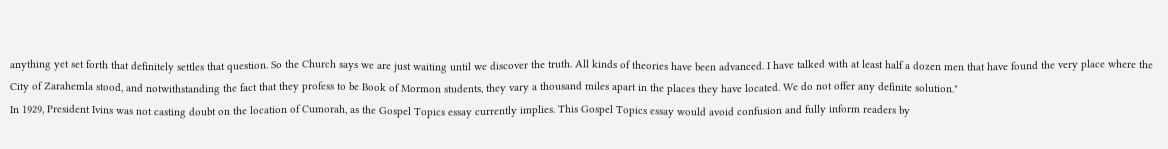anything yet set forth that definitely settles that question. So the Church says we are just waiting until we discover the truth. All kinds of theories have been advanced. I have talked with at least half a dozen men that have found the very place where the City of Zarahemla stood, and notwithstanding the fact that they profess to be Book of Mormon students, they vary a thousand miles apart in the places they have located. We do not offer any definite solution."
In 1929, President Ivins was not casting doubt on the location of Cumorah, as the Gospel Topics essay currently implies. This Gospel Topics essay would avoid confusion and fully inform readers by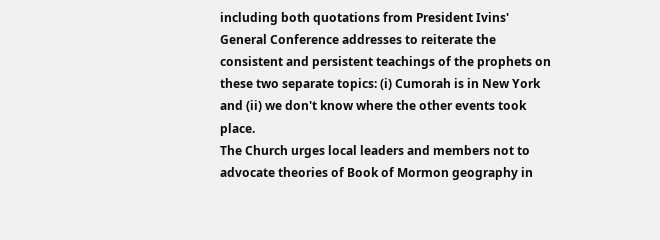including both quotations from President Ivins' General Conference addresses to reiterate the consistent and persistent teachings of the prophets on these two separate topics: (i) Cumorah is in New York and (ii) we don't know where the other events took place.
The Church urges local leaders and members not to advocate theories of Book of Mormon geography in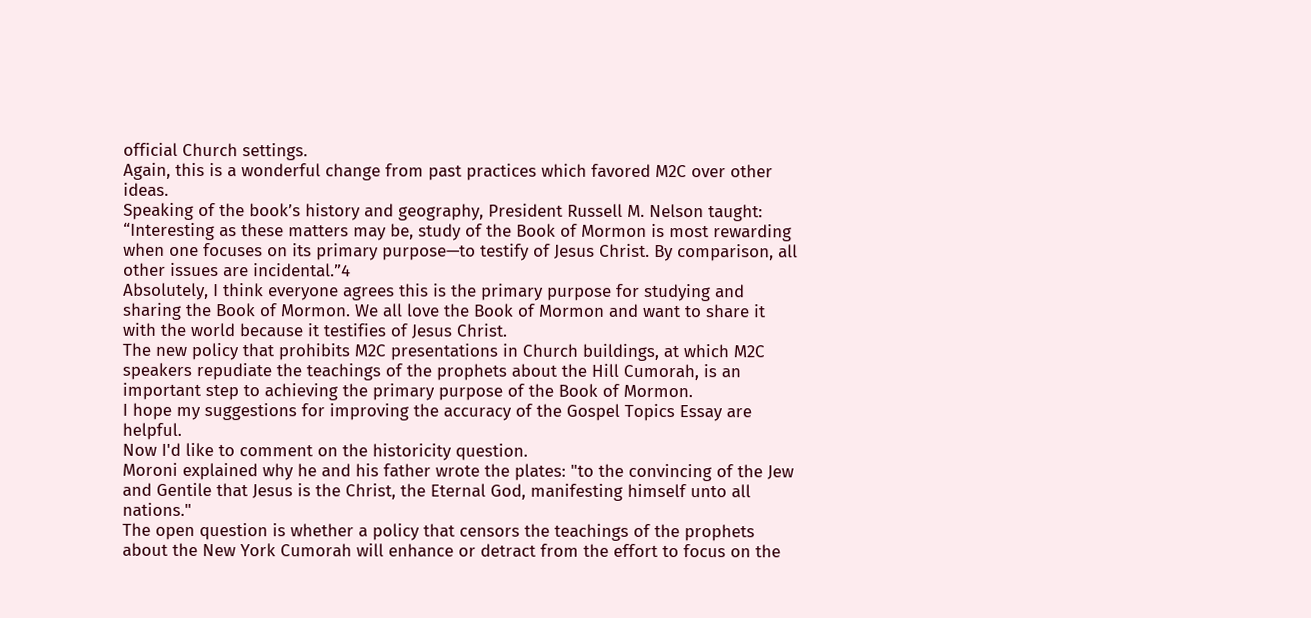official Church settings.
Again, this is a wonderful change from past practices which favored M2C over other ideas.
Speaking of the book’s history and geography, President Russell M. Nelson taught: “Interesting as these matters may be, study of the Book of Mormon is most rewarding when one focuses on its primary purpose—to testify of Jesus Christ. By comparison, all other issues are incidental.”4
Absolutely, I think everyone agrees this is the primary purpose for studying and sharing the Book of Mormon. We all love the Book of Mormon and want to share it with the world because it testifies of Jesus Christ.
The new policy that prohibits M2C presentations in Church buildings, at which M2C speakers repudiate the teachings of the prophets about the Hill Cumorah, is an important step to achieving the primary purpose of the Book of Mormon.
I hope my suggestions for improving the accuracy of the Gospel Topics Essay are helpful.
Now I'd like to comment on the historicity question.
Moroni explained why he and his father wrote the plates: "to the convincing of the Jew and Gentile that Jesus is the Christ, the Eternal God, manifesting himself unto all nations."
The open question is whether a policy that censors the teachings of the prophets about the New York Cumorah will enhance or detract from the effort to focus on the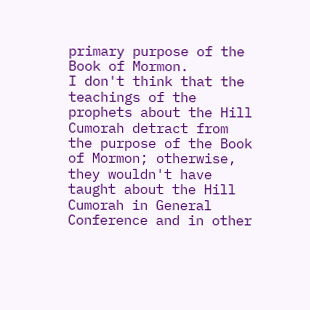primary purpose of the Book of Mormon.
I don't think that the teachings of the prophets about the Hill Cumorah detract from the purpose of the Book of Mormon; otherwise, they wouldn't have taught about the Hill Cumorah in General Conference and in other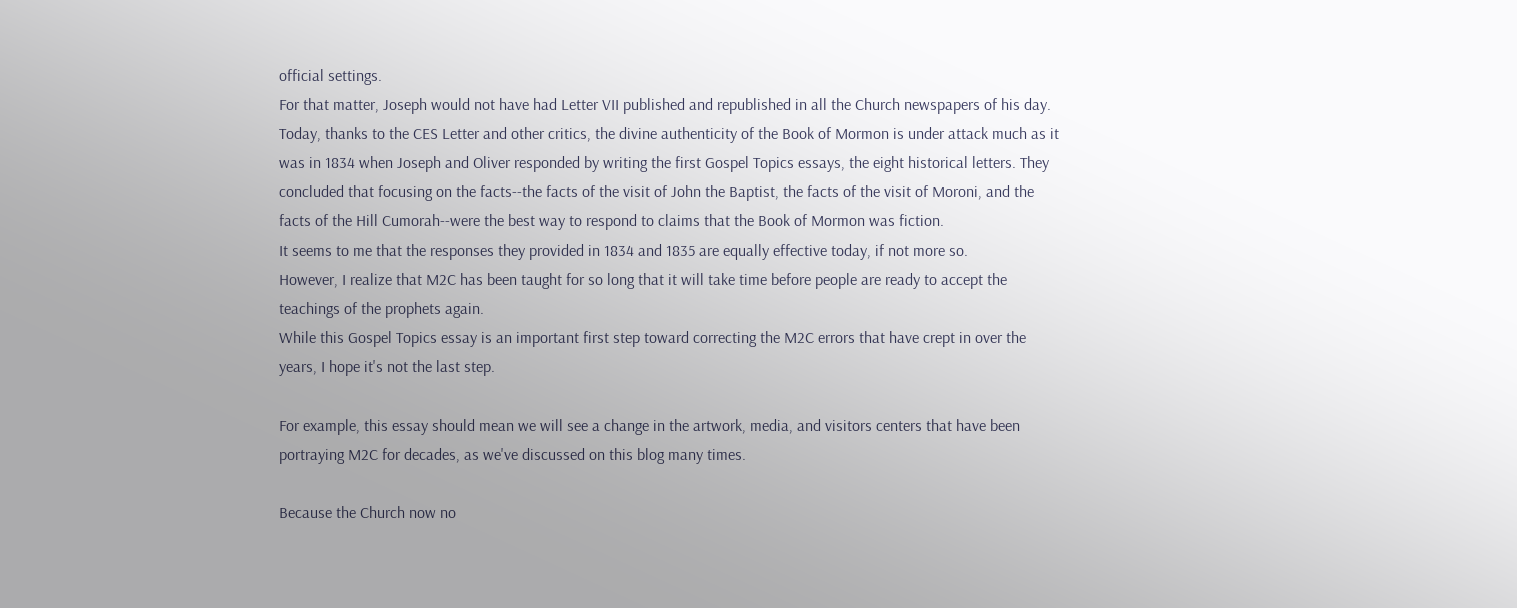official settings.
For that matter, Joseph would not have had Letter VII published and republished in all the Church newspapers of his day.
Today, thanks to the CES Letter and other critics, the divine authenticity of the Book of Mormon is under attack much as it was in 1834 when Joseph and Oliver responded by writing the first Gospel Topics essays, the eight historical letters. They concluded that focusing on the facts--the facts of the visit of John the Baptist, the facts of the visit of Moroni, and the facts of the Hill Cumorah--were the best way to respond to claims that the Book of Mormon was fiction.
It seems to me that the responses they provided in 1834 and 1835 are equally effective today, if not more so.
However, I realize that M2C has been taught for so long that it will take time before people are ready to accept the teachings of the prophets again.
While this Gospel Topics essay is an important first step toward correcting the M2C errors that have crept in over the years, I hope it's not the last step.

For example, this essay should mean we will see a change in the artwork, media, and visitors centers that have been portraying M2C for decades, as we've discussed on this blog many times.

Because the Church now no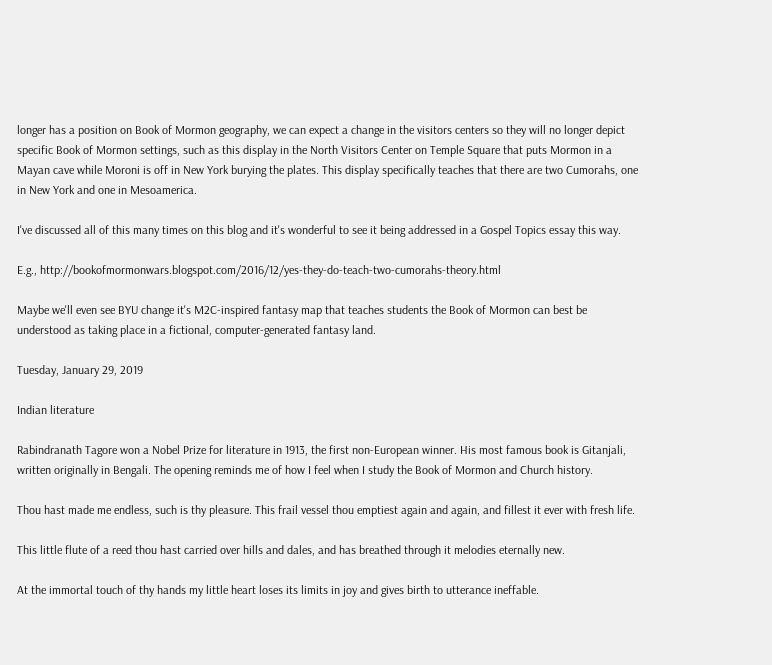longer has a position on Book of Mormon geography, we can expect a change in the visitors centers so they will no longer depict specific Book of Mormon settings, such as this display in the North Visitors Center on Temple Square that puts Mormon in a Mayan cave while Moroni is off in New York burying the plates. This display specifically teaches that there are two Cumorahs, one in New York and one in Mesoamerica.

I've discussed all of this many times on this blog and it's wonderful to see it being addressed in a Gospel Topics essay this way.

E.g., http://bookofmormonwars.blogspot.com/2016/12/yes-they-do-teach-two-cumorahs-theory.html

Maybe we'll even see BYU change it's M2C-inspired fantasy map that teaches students the Book of Mormon can best be understood as taking place in a fictional, computer-generated fantasy land.

Tuesday, January 29, 2019

Indian literature

Rabindranath Tagore won a Nobel Prize for literature in 1913, the first non-European winner. His most famous book is Gitanjali, written originally in Bengali. The opening reminds me of how I feel when I study the Book of Mormon and Church history.

Thou hast made me endless, such is thy pleasure. This frail vessel thou emptiest again and again, and fillest it ever with fresh life.

This little flute of a reed thou hast carried over hills and dales, and has breathed through it melodies eternally new.

At the immortal touch of thy hands my little heart loses its limits in joy and gives birth to utterance ineffable.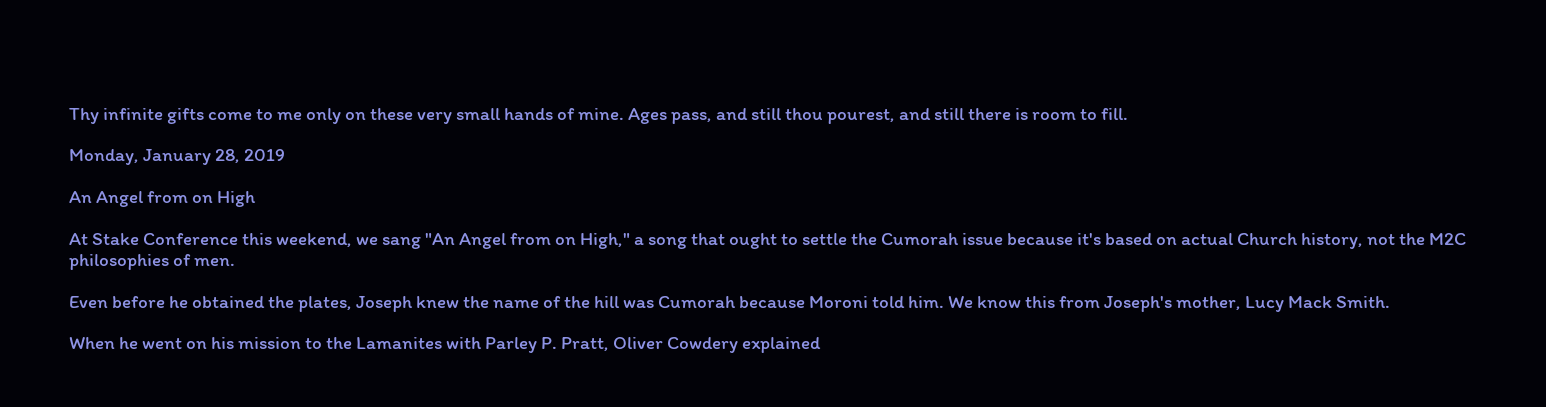Thy infinite gifts come to me only on these very small hands of mine. Ages pass, and still thou pourest, and still there is room to fill.

Monday, January 28, 2019

An Angel from on High

At Stake Conference this weekend, we sang "An Angel from on High," a song that ought to settle the Cumorah issue because it's based on actual Church history, not the M2C philosophies of men.

Even before he obtained the plates, Joseph knew the name of the hill was Cumorah because Moroni told him. We know this from Joseph's mother, Lucy Mack Smith.

When he went on his mission to the Lamanites with Parley P. Pratt, Oliver Cowdery explained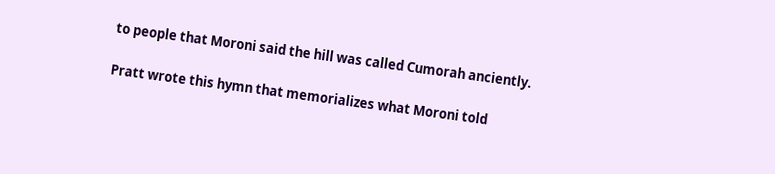to people that Moroni said the hill was called Cumorah anciently.

Pratt wrote this hymn that memorializes what Moroni told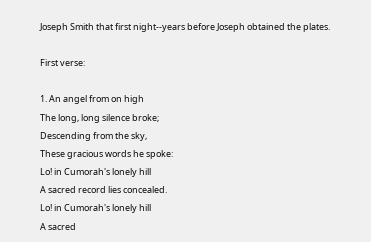Joseph Smith that first night--years before Joseph obtained the plates.

First verse:

1. An angel from on high
The long, long silence broke;
Descending from the sky,
These gracious words he spoke:
Lo! in Cumorah's lonely hill
A sacred record lies concealed.
Lo! in Cumorah's lonely hill
A sacred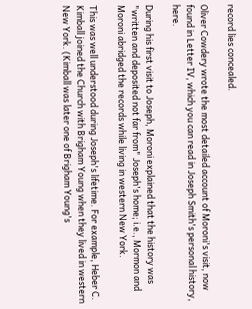record lies concealed.

Oliver Cowdery wrote the most detailed account of Moroni's visit, now found in Letter IV, which you can read in Joseph Smith's personal history, here.

During his first visit to Joseph, Moroni explained that the history was "written and deposited not far from" Joseph's home; i.e., Mormon and Moroni abridged the records while living in western New York.

This was well understood during Joseph's lifetime. For example, Heber C. Kimball joined the Church with Brigham Young when they lived in western New York. (Kimball was later one of Brigham Young's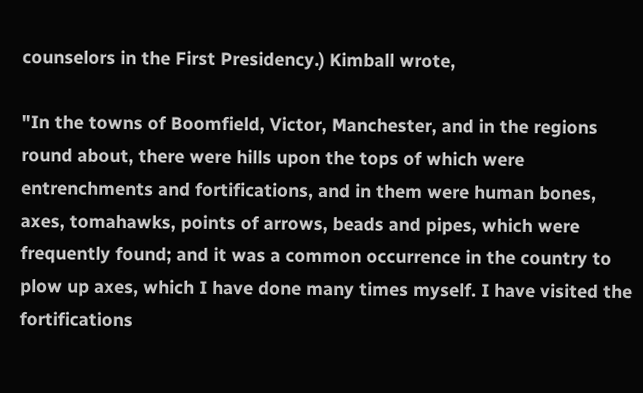counselors in the First Presidency.) Kimball wrote,

"In the towns of Boomfield, Victor, Manchester, and in the regions round about, there were hills upon the tops of which were entrenchments and fortifications, and in them were human bones, axes, tomahawks, points of arrows, beads and pipes, which were frequently found; and it was a common occurrence in the country to plow up axes, which I have done many times myself. I have visited the fortifications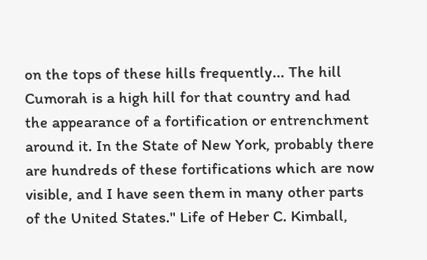on the tops of these hills frequently... The hill Cumorah is a high hill for that country and had the appearance of a fortification or entrenchment around it. In the State of New York, probably there are hundreds of these fortifications which are now visible, and I have seen them in many other parts of the United States." Life of Heber C. Kimball,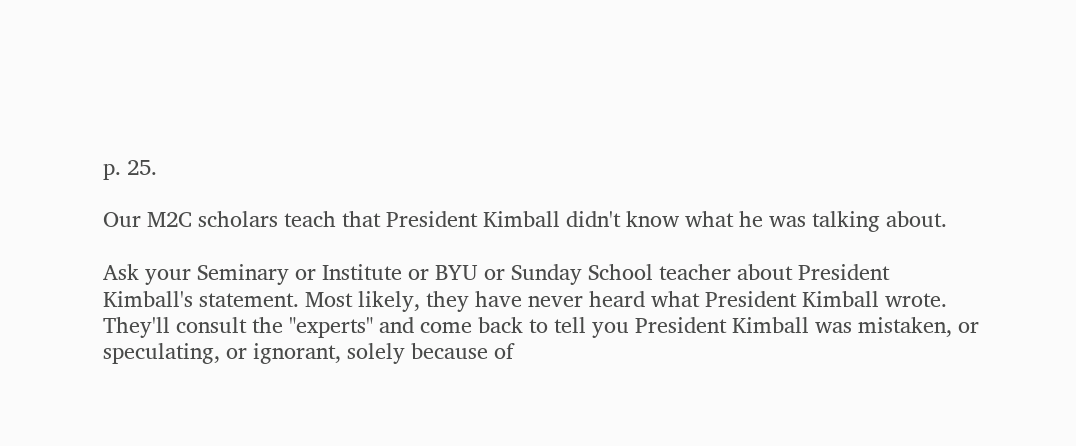p. 25.

Our M2C scholars teach that President Kimball didn't know what he was talking about.

Ask your Seminary or Institute or BYU or Sunday School teacher about President Kimball's statement. Most likely, they have never heard what President Kimball wrote. They'll consult the "experts" and come back to tell you President Kimball was mistaken, or speculating, or ignorant, solely because of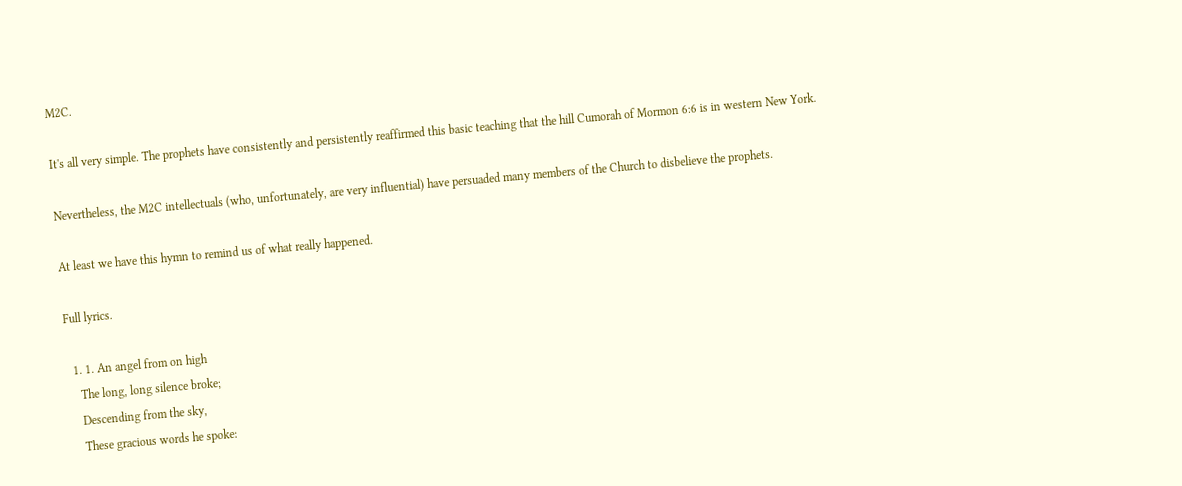M2C.

It's all very simple. The prophets have consistently and persistently reaffirmed this basic teaching that the hill Cumorah of Mormon 6:6 is in western New York.

Nevertheless, the M2C intellectuals (who, unfortunately, are very influential) have persuaded many members of the Church to disbelieve the prophets.

At least we have this hymn to remind us of what really happened.

Full lyrics.

  1. 1. An angel from on high
    The long, long silence broke;
    Descending from the sky,
    These gracious words he spoke: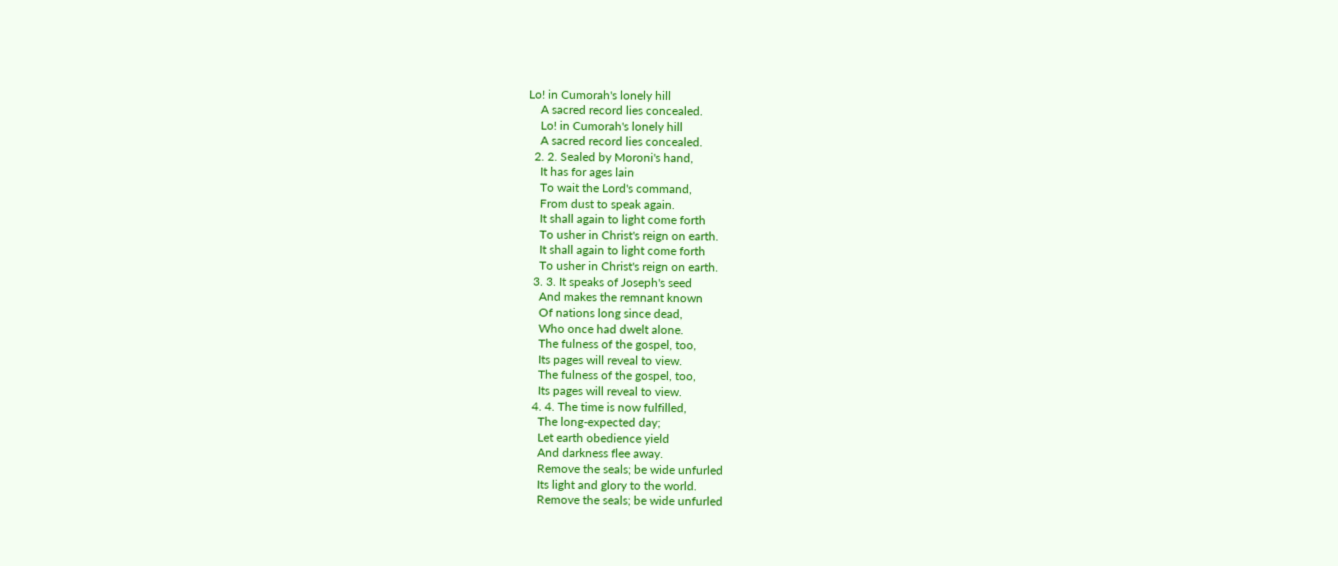Lo! in Cumorah's lonely hill
    A sacred record lies concealed.
    Lo! in Cumorah's lonely hill
    A sacred record lies concealed.
  2. 2. Sealed by Moroni's hand,
    It has for ages lain
    To wait the Lord's command,
    From dust to speak again.
    It shall again to light come forth
    To usher in Christ's reign on earth.
    It shall again to light come forth
    To usher in Christ's reign on earth.
  3. 3. It speaks of Joseph's seed
    And makes the remnant known
    Of nations long since dead,
    Who once had dwelt alone.
    The fulness of the gospel, too,
    Its pages will reveal to view.
    The fulness of the gospel, too,
    Its pages will reveal to view.
  4. 4. The time is now fulfilled,
    The long-expected day;
    Let earth obedience yield
    And darkness flee away.
    Remove the seals; be wide unfurled
    Its light and glory to the world.
    Remove the seals; be wide unfurled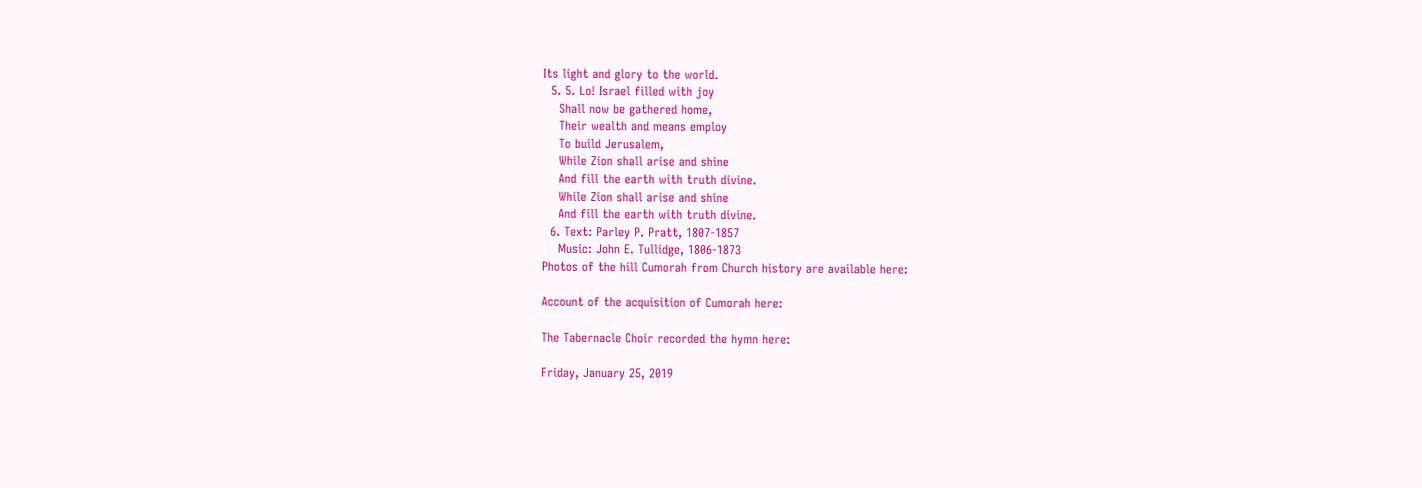Its light and glory to the world.
  5. 5. Lo! Israel filled with joy
    Shall now be gathered home,
    Their wealth and means employ
    To build Jerusalem,
    While Zion shall arise and shine
    And fill the earth with truth divine.
    While Zion shall arise and shine
    And fill the earth with truth divine.
  6. Text: Parley P. Pratt, 1807-1857
    Music: John E. Tullidge, 1806-1873
Photos of the hill Cumorah from Church history are available here:

Account of the acquisition of Cumorah here:

The Tabernacle Choir recorded the hymn here:

Friday, January 25, 2019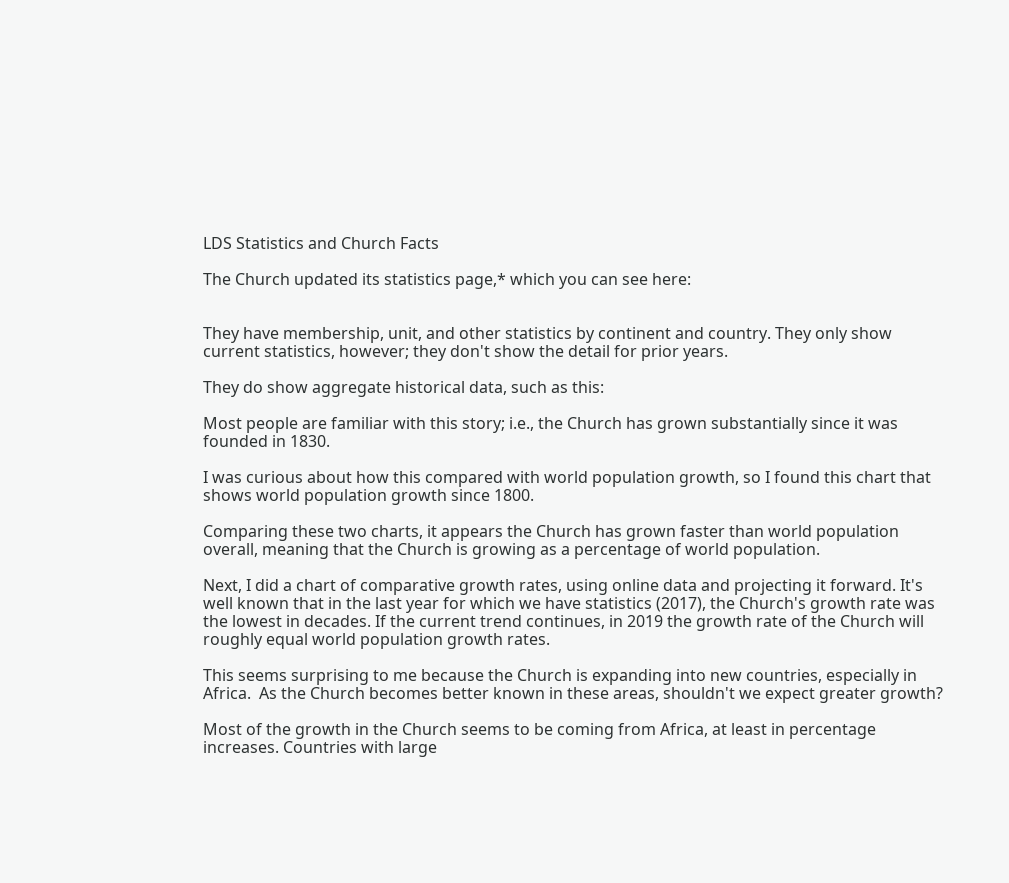LDS Statistics and Church Facts

The Church updated its statistics page,* which you can see here:


They have membership, unit, and other statistics by continent and country. They only show current statistics, however; they don't show the detail for prior years.

They do show aggregate historical data, such as this:

Most people are familiar with this story; i.e., the Church has grown substantially since it was founded in 1830.

I was curious about how this compared with world population growth, so I found this chart that shows world population growth since 1800.

Comparing these two charts, it appears the Church has grown faster than world population overall, meaning that the Church is growing as a percentage of world population.

Next, I did a chart of comparative growth rates, using online data and projecting it forward. It's well known that in the last year for which we have statistics (2017), the Church's growth rate was the lowest in decades. If the current trend continues, in 2019 the growth rate of the Church will roughly equal world population growth rates.

This seems surprising to me because the Church is expanding into new countries, especially in Africa.  As the Church becomes better known in these areas, shouldn't we expect greater growth?

Most of the growth in the Church seems to be coming from Africa, at least in percentage increases. Countries with large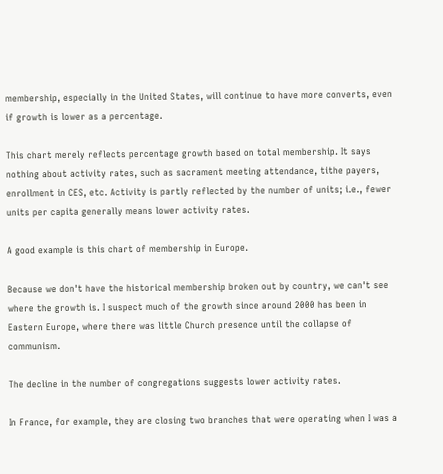membership, especially in the United States, will continue to have more converts, even if growth is lower as a percentage.

This chart merely reflects percentage growth based on total membership. It says nothing about activity rates, such as sacrament meeting attendance, tithe payers, enrollment in CES, etc. Activity is partly reflected by the number of units; i.e., fewer units per capita generally means lower activity rates.

A good example is this chart of membership in Europe.

Because we don't have the historical membership broken out by country, we can't see where the growth is. I suspect much of the growth since around 2000 has been in Eastern Europe, where there was little Church presence until the collapse of communism.

The decline in the number of congregations suggests lower activity rates.

In France, for example, they are closing two branches that were operating when I was a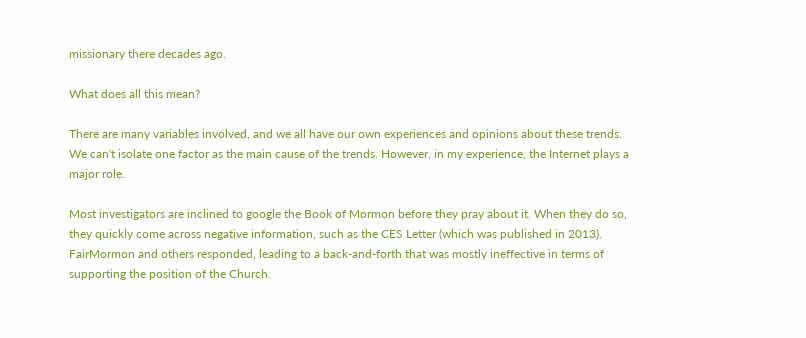missionary there decades ago.

What does all this mean?

There are many variables involved, and we all have our own experiences and opinions about these trends. We can't isolate one factor as the main cause of the trends. However, in my experience, the Internet plays a major role.

Most investigators are inclined to google the Book of Mormon before they pray about it. When they do so, they quickly come across negative information, such as the CES Letter (which was published in 2013). FairMormon and others responded, leading to a back-and-forth that was mostly ineffective in terms of supporting the position of the Church.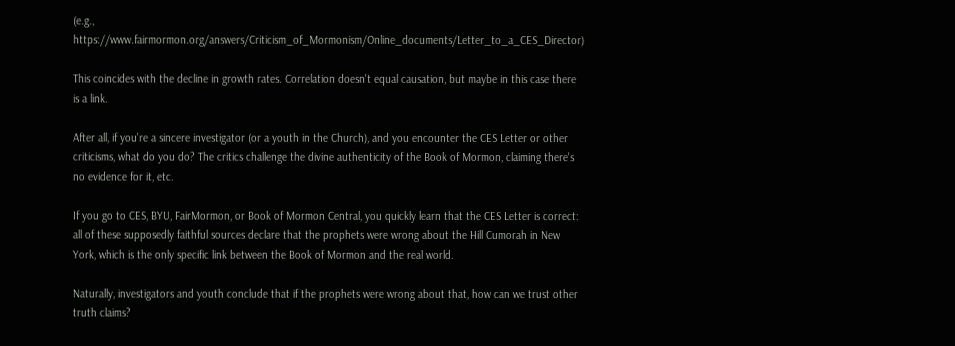(e.g., https://www.fairmormon.org/answers/Criticism_of_Mormonism/Online_documents/Letter_to_a_CES_Director)

This coincides with the decline in growth rates. Correlation doesn't equal causation, but maybe in this case there is a link.

After all, if you're a sincere investigator (or a youth in the Church), and you encounter the CES Letter or other criticisms, what do you do? The critics challenge the divine authenticity of the Book of Mormon, claiming there's no evidence for it, etc.

If you go to CES, BYU, FairMormon, or Book of Mormon Central, you quickly learn that the CES Letter is correct: all of these supposedly faithful sources declare that the prophets were wrong about the Hill Cumorah in New York, which is the only specific link between the Book of Mormon and the real world.

Naturally, investigators and youth conclude that if the prophets were wrong about that, how can we trust other truth claims?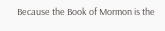Because the Book of Mormon is the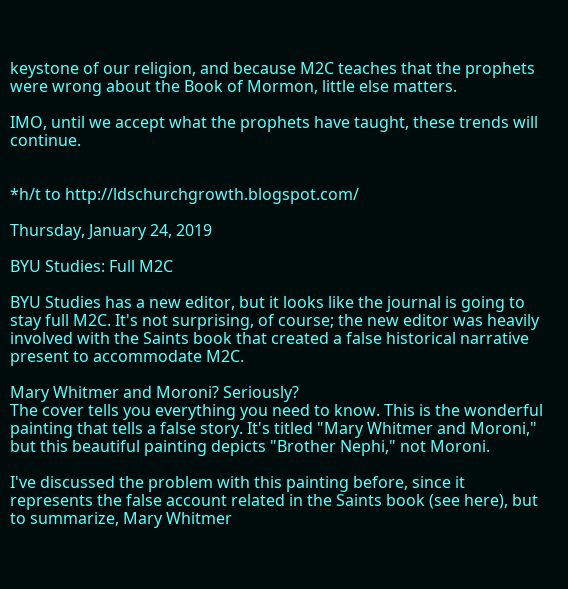keystone of our religion, and because M2C teaches that the prophets were wrong about the Book of Mormon, little else matters.

IMO, until we accept what the prophets have taught, these trends will continue.


*h/t to http://ldschurchgrowth.blogspot.com/

Thursday, January 24, 2019

BYU Studies: Full M2C

BYU Studies has a new editor, but it looks like the journal is going to stay full M2C. It's not surprising, of course; the new editor was heavily involved with the Saints book that created a false historical narrative present to accommodate M2C.

Mary Whitmer and Moroni? Seriously?
The cover tells you everything you need to know. This is the wonderful painting that tells a false story. It's titled "Mary Whitmer and Moroni," but this beautiful painting depicts "Brother Nephi," not Moroni.

I've discussed the problem with this painting before, since it represents the false account related in the Saints book (see here), but to summarize, Mary Whitmer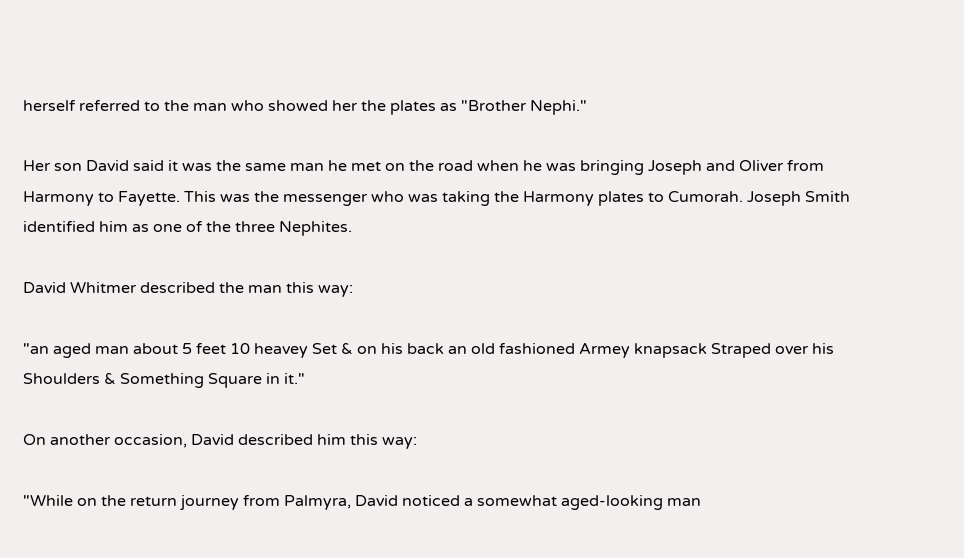herself referred to the man who showed her the plates as "Brother Nephi."

Her son David said it was the same man he met on the road when he was bringing Joseph and Oliver from Harmony to Fayette. This was the messenger who was taking the Harmony plates to Cumorah. Joseph Smith identified him as one of the three Nephites.

David Whitmer described the man this way:

"an aged man about 5 feet 10 heavey Set & on his back an old fashioned Armey knapsack Straped over his Shoulders & Something Square in it."

On another occasion, David described him this way:

"While on the return journey from Palmyra, David noticed a somewhat aged-looking man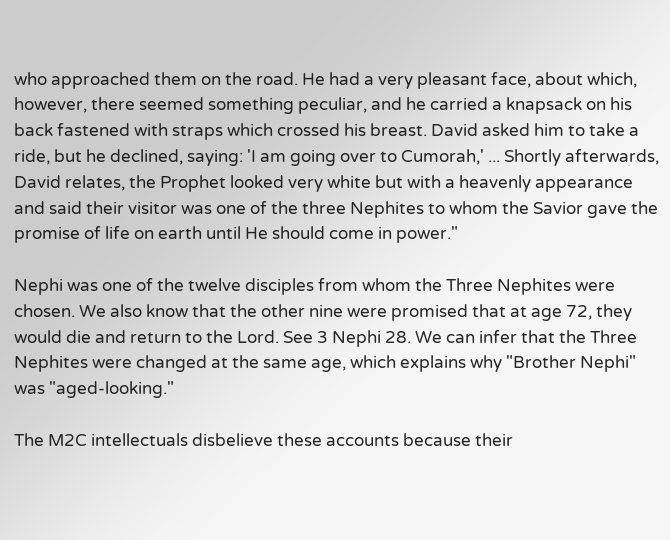who approached them on the road. He had a very pleasant face, about which, however, there seemed something peculiar, and he carried a knapsack on his back fastened with straps which crossed his breast. David asked him to take a ride, but he declined, saying: 'I am going over to Cumorah,' ... Shortly afterwards, David relates, the Prophet looked very white but with a heavenly appearance and said their visitor was one of the three Nephites to whom the Savior gave the promise of life on earth until He should come in power."

Nephi was one of the twelve disciples from whom the Three Nephites were chosen. We also know that the other nine were promised that at age 72, they would die and return to the Lord. See 3 Nephi 28. We can infer that the Three Nephites were changed at the same age, which explains why "Brother Nephi" was "aged-looking."

The M2C intellectuals disbelieve these accounts because their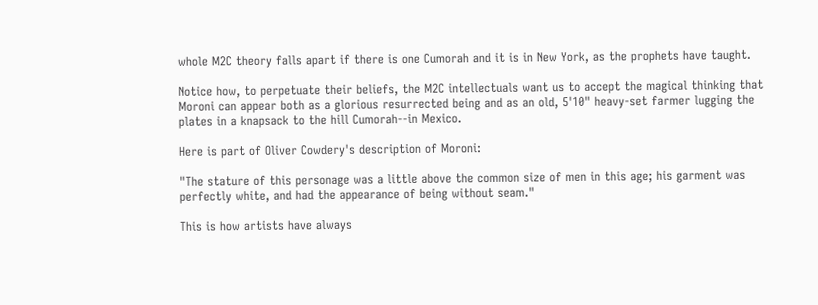whole M2C theory falls apart if there is one Cumorah and it is in New York, as the prophets have taught.

Notice how, to perpetuate their beliefs, the M2C intellectuals want us to accept the magical thinking that Moroni can appear both as a glorious resurrected being and as an old, 5'10" heavy-set farmer lugging the plates in a knapsack to the hill Cumorah--in Mexico.

Here is part of Oliver Cowdery's description of Moroni:

"The stature of this personage was a little above the common size of men in this age; his garment was perfectly white, and had the appearance of being without seam."

This is how artists have always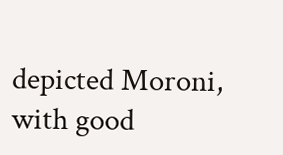depicted Moroni, with good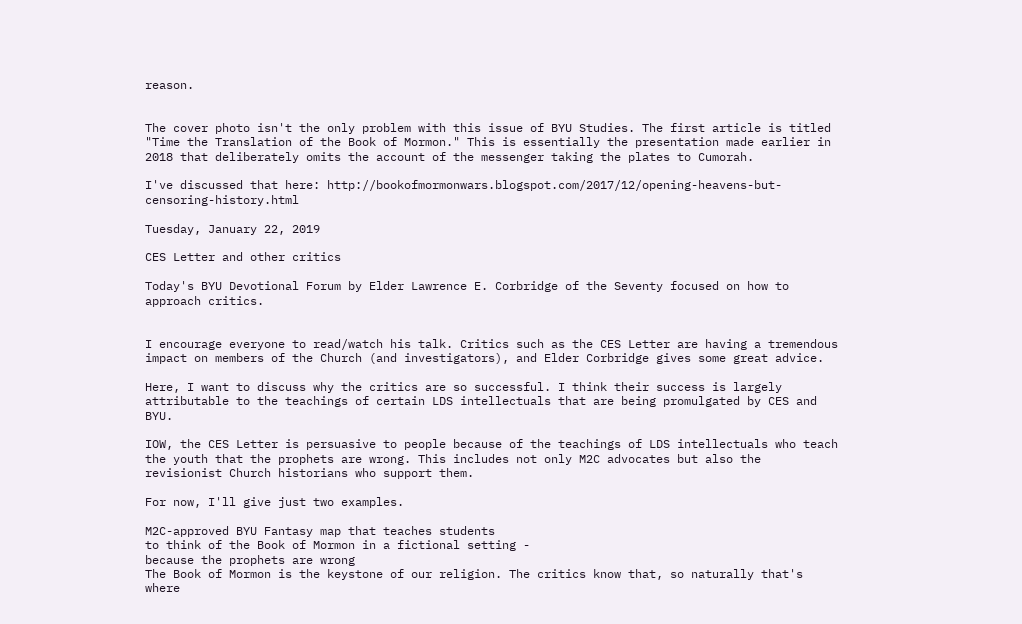reason.


The cover photo isn't the only problem with this issue of BYU Studies. The first article is titled "Time the Translation of the Book of Mormon." This is essentially the presentation made earlier in 2018 that deliberately omits the account of the messenger taking the plates to Cumorah.

I've discussed that here: http://bookofmormonwars.blogspot.com/2017/12/opening-heavens-but-censoring-history.html

Tuesday, January 22, 2019

CES Letter and other critics

Today's BYU Devotional Forum by Elder Lawrence E. Corbridge of the Seventy focused on how to approach critics.


I encourage everyone to read/watch his talk. Critics such as the CES Letter are having a tremendous impact on members of the Church (and investigators), and Elder Corbridge gives some great advice.

Here, I want to discuss why the critics are so successful. I think their success is largely attributable to the teachings of certain LDS intellectuals that are being promulgated by CES and BYU.

IOW, the CES Letter is persuasive to people because of the teachings of LDS intellectuals who teach the youth that the prophets are wrong. This includes not only M2C advocates but also the revisionist Church historians who support them.

For now, I'll give just two examples.

M2C-approved BYU Fantasy map that teaches students
to think of the Book of Mormon in a fictional setting -
because the prophets are wrong
The Book of Mormon is the keystone of our religion. The critics know that, so naturally that's where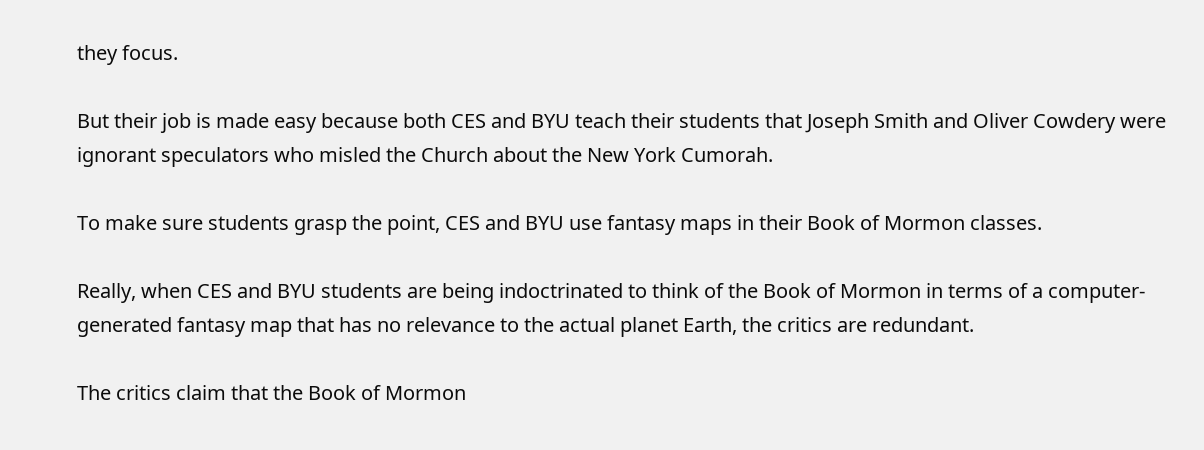they focus.

But their job is made easy because both CES and BYU teach their students that Joseph Smith and Oliver Cowdery were ignorant speculators who misled the Church about the New York Cumorah.

To make sure students grasp the point, CES and BYU use fantasy maps in their Book of Mormon classes.

Really, when CES and BYU students are being indoctrinated to think of the Book of Mormon in terms of a computer-generated fantasy map that has no relevance to the actual planet Earth, the critics are redundant.

The critics claim that the Book of Mormon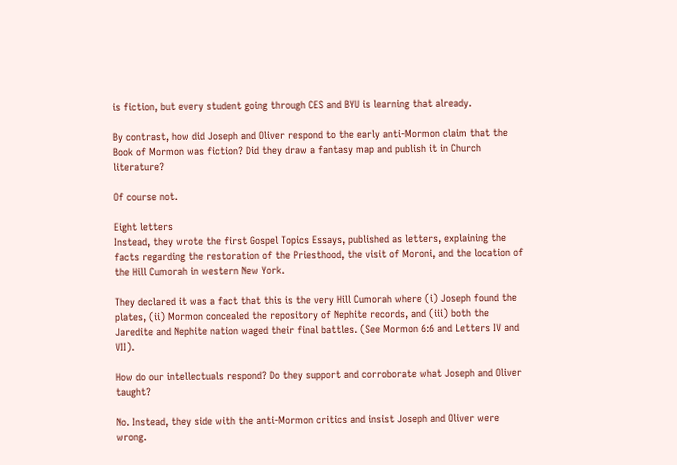is fiction, but every student going through CES and BYU is learning that already.

By contrast, how did Joseph and Oliver respond to the early anti-Mormon claim that the Book of Mormon was fiction? Did they draw a fantasy map and publish it in Church literature?

Of course not.

Eight letters
Instead, they wrote the first Gospel Topics Essays, published as letters, explaining the facts regarding the restoration of the Priesthood, the visit of Moroni, and the location of the Hill Cumorah in western New York.

They declared it was a fact that this is the very Hill Cumorah where (i) Joseph found the plates, (ii) Mormon concealed the repository of Nephite records, and (iii) both the Jaredite and Nephite nation waged their final battles. (See Mormon 6:6 and Letters IV and VII).

How do our intellectuals respond? Do they support and corroborate what Joseph and Oliver taught?

No. Instead, they side with the anti-Mormon critics and insist Joseph and Oliver were wrong.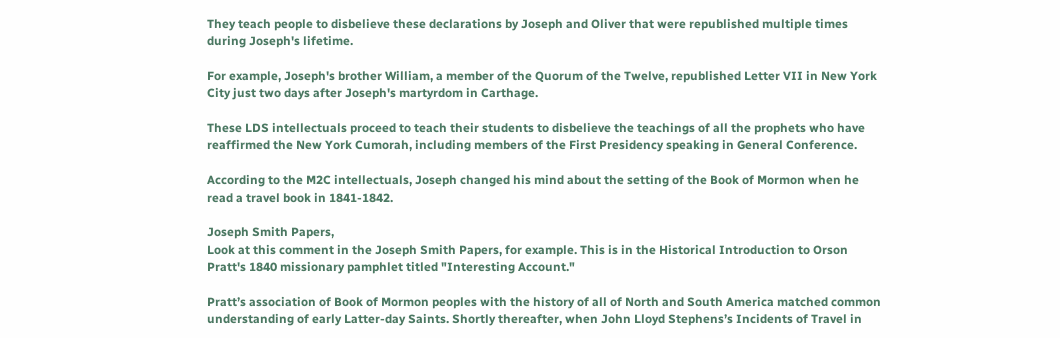They teach people to disbelieve these declarations by Joseph and Oliver that were republished multiple times during Joseph's lifetime.

For example, Joseph's brother William, a member of the Quorum of the Twelve, republished Letter VII in New York City just two days after Joseph's martyrdom in Carthage.

These LDS intellectuals proceed to teach their students to disbelieve the teachings of all the prophets who have reaffirmed the New York Cumorah, including members of the First Presidency speaking in General Conference.

According to the M2C intellectuals, Joseph changed his mind about the setting of the Book of Mormon when he read a travel book in 1841-1842.

Joseph Smith Papers,
Look at this comment in the Joseph Smith Papers, for example. This is in the Historical Introduction to Orson Pratt's 1840 missionary pamphlet titled "Interesting Account."

Pratt’s association of Book of Mormon peoples with the history of all of North and South America matched common understanding of early Latter-day Saints. Shortly thereafter, when John Lloyd Stephens’s Incidents of Travel in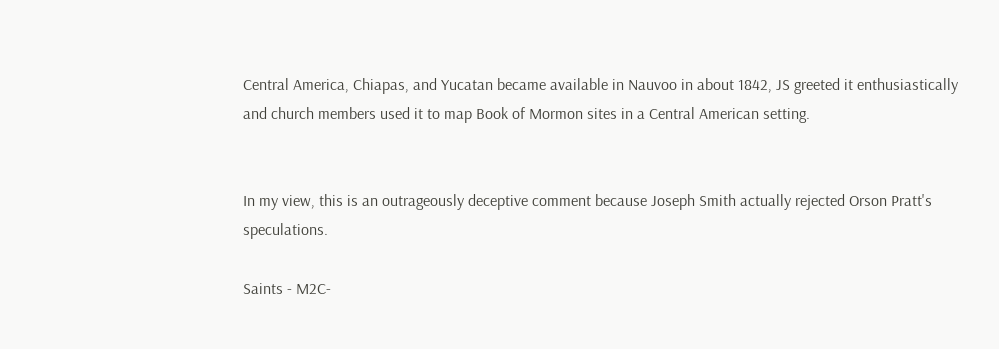Central America, Chiapas, and Yucatan became available in Nauvoo in about 1842, JS greeted it enthusiastically and church members used it to map Book of Mormon sites in a Central American setting.


In my view, this is an outrageously deceptive comment because Joseph Smith actually rejected Orson Pratt's speculations.

Saints - M2C-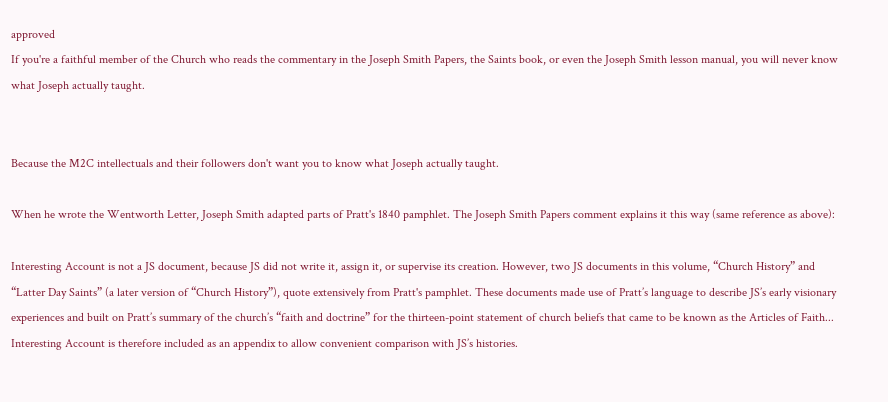approved
If you're a faithful member of the Church who reads the commentary in the Joseph Smith Papers, the Saints book, or even the Joseph Smith lesson manual, you will never know what Joseph actually taught.


Because the M2C intellectuals and their followers don't want you to know what Joseph actually taught.

When he wrote the Wentworth Letter, Joseph Smith adapted parts of Pratt's 1840 pamphlet. The Joseph Smith Papers comment explains it this way (same reference as above):

Interesting Account is not a JS document, because JS did not write it, assign it, or supervise its creation. However, two JS documents in this volume, “Church History” and “Latter Day Saints” (a later version of “Church History”), quote extensively from Pratt's pamphlet. These documents made use of Pratt’s language to describe JS’s early visionary experiences and built on Pratt’s summary of the church’s “faith and doctrine” for the thirteen-point statement of church beliefs that came to be known as the Articles of Faith...  Interesting Account is therefore included as an appendix to allow convenient comparison with JS’s histories.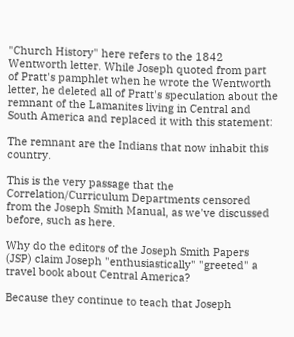"Church History" here refers to the 1842 Wentworth letter. While Joseph quoted from part of Pratt's pamphlet when he wrote the Wentworth letter, he deleted all of Pratt's speculation about the remnant of the Lamanites living in Central and South America and replaced it with this statement:

The remnant are the Indians that now inhabit this country.

This is the very passage that the Correlation/Curriculum Departments censored from the Joseph Smith Manual, as we've discussed before, such as here.

Why do the editors of the Joseph Smith Papers (JSP) claim Joseph "enthusiastically" "greeted" a travel book about Central America?

Because they continue to teach that Joseph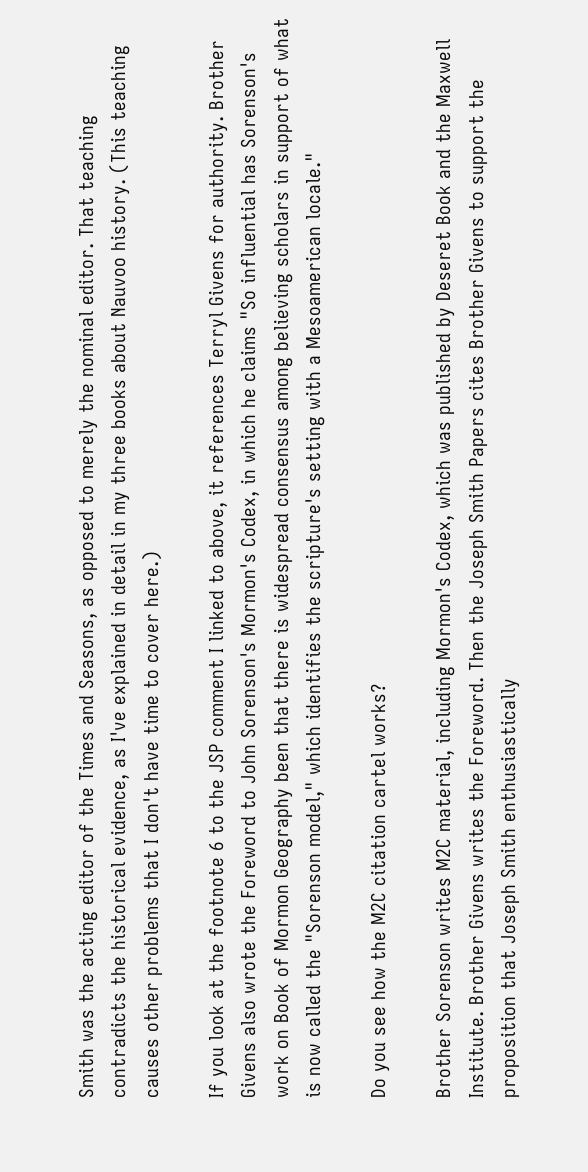Smith was the acting editor of the Times and Seasons, as opposed to merely the nominal editor. That teaching contradicts the historical evidence, as I've explained in detail in my three books about Nauvoo history. (This teaching causes other problems that I don't have time to cover here.)

If you look at the footnote 6 to the JSP comment I linked to above, it references Terryl Givens for authority. Brother Givens also wrote the Foreword to John Sorenson's Mormon's Codex, in which he claims "So influential has Sorenson's work on Book of Mormon Geography been that there is widespread consensus among believing scholars in support of what is now called the "Sorenson model," which identifies the scripture's setting with a Mesoamerican locale."

Do you see how the M2C citation cartel works?

Brother Sorenson writes M2C material, including Mormon's Codex, which was published by Deseret Book and the Maxwell Institute. Brother Givens writes the Foreword. Then the Joseph Smith Papers cites Brother Givens to support the proposition that Joseph Smith enthusiastically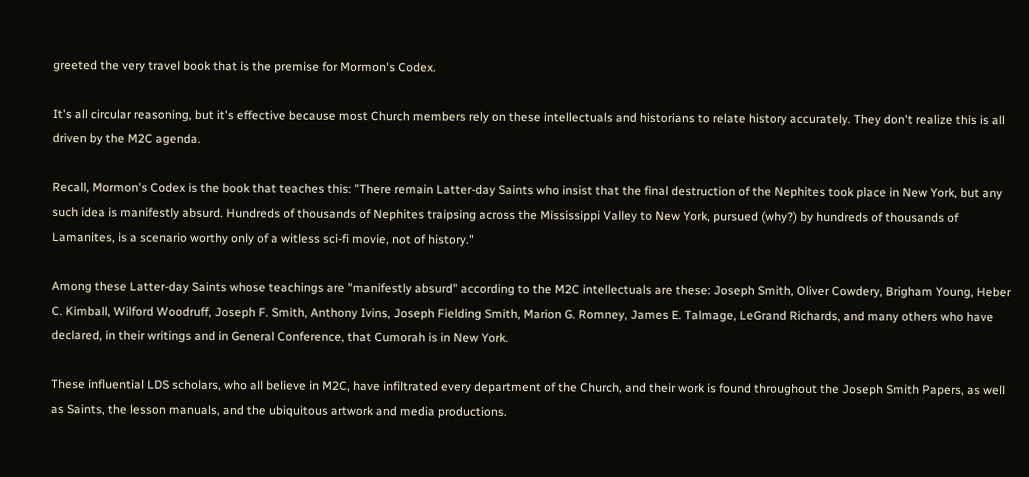greeted the very travel book that is the premise for Mormon's Codex.

It's all circular reasoning, but it's effective because most Church members rely on these intellectuals and historians to relate history accurately. They don't realize this is all driven by the M2C agenda.

Recall, Mormon's Codex is the book that teaches this: "There remain Latter-day Saints who insist that the final destruction of the Nephites took place in New York, but any such idea is manifestly absurd. Hundreds of thousands of Nephites traipsing across the Mississippi Valley to New York, pursued (why?) by hundreds of thousands of Lamanites, is a scenario worthy only of a witless sci-fi movie, not of history."

Among these Latter-day Saints whose teachings are "manifestly absurd" according to the M2C intellectuals are these: Joseph Smith, Oliver Cowdery, Brigham Young, Heber C. Kimball, Wilford Woodruff, Joseph F. Smith, Anthony Ivins, Joseph Fielding Smith, Marion G. Romney, James E. Talmage, LeGrand Richards, and many others who have declared, in their writings and in General Conference, that Cumorah is in New York.

These influential LDS scholars, who all believe in M2C, have infiltrated every department of the Church, and their work is found throughout the Joseph Smith Papers, as well as Saints, the lesson manuals, and the ubiquitous artwork and media productions.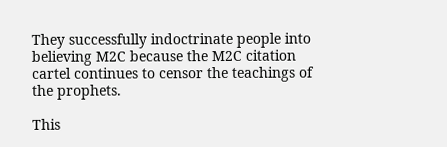They successfully indoctrinate people into believing M2C because the M2C citation cartel continues to censor the teachings of the prophets.

This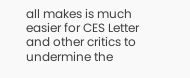all makes is much easier for CES Letter and other critics to undermine the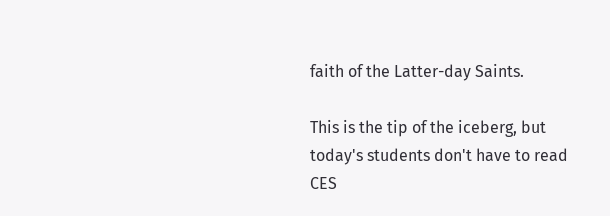faith of the Latter-day Saints.

This is the tip of the iceberg, but today's students don't have to read CES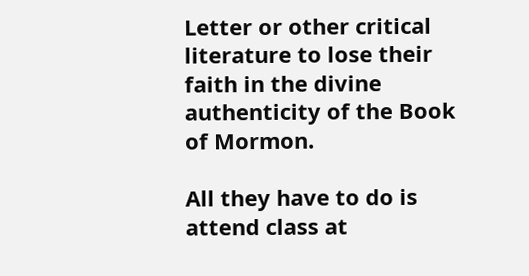Letter or other critical literature to lose their faith in the divine authenticity of the Book of Mormon.

All they have to do is attend class at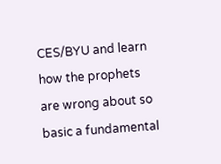CES/BYU and learn how the prophets are wrong about so basic a fundamental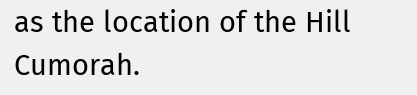as the location of the Hill Cumorah.